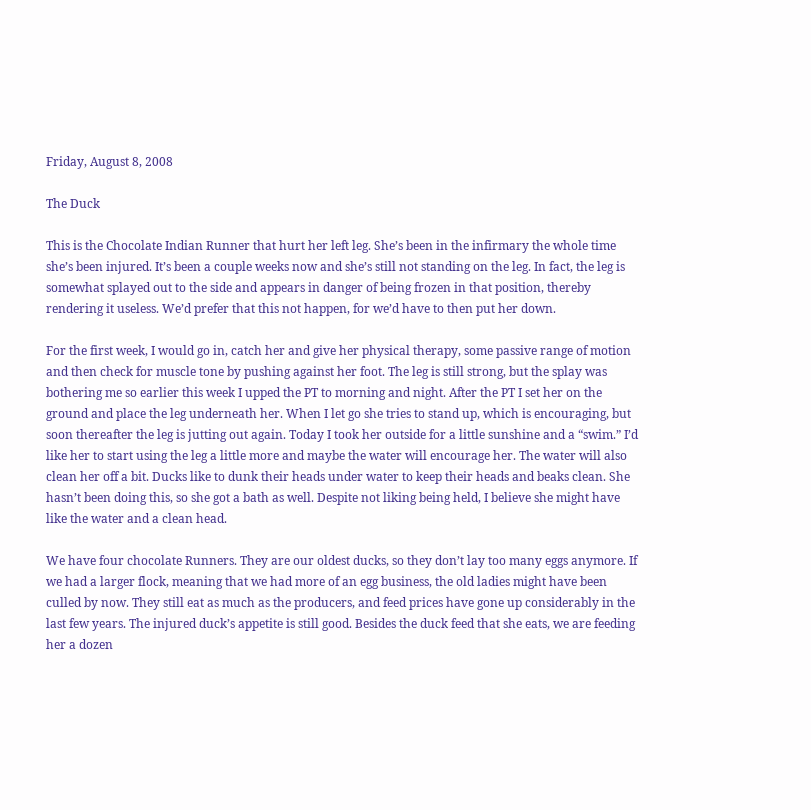Friday, August 8, 2008

The Duck

This is the Chocolate Indian Runner that hurt her left leg. She’s been in the infirmary the whole time she’s been injured. It’s been a couple weeks now and she’s still not standing on the leg. In fact, the leg is somewhat splayed out to the side and appears in danger of being frozen in that position, thereby rendering it useless. We’d prefer that this not happen, for we’d have to then put her down.

For the first week, I would go in, catch her and give her physical therapy, some passive range of motion and then check for muscle tone by pushing against her foot. The leg is still strong, but the splay was bothering me so earlier this week I upped the PT to morning and night. After the PT I set her on the ground and place the leg underneath her. When I let go she tries to stand up, which is encouraging, but soon thereafter the leg is jutting out again. Today I took her outside for a little sunshine and a “swim.” I’d like her to start using the leg a little more and maybe the water will encourage her. The water will also clean her off a bit. Ducks like to dunk their heads under water to keep their heads and beaks clean. She hasn’t been doing this, so she got a bath as well. Despite not liking being held, I believe she might have like the water and a clean head.

We have four chocolate Runners. They are our oldest ducks, so they don’t lay too many eggs anymore. If we had a larger flock, meaning that we had more of an egg business, the old ladies might have been culled by now. They still eat as much as the producers, and feed prices have gone up considerably in the last few years. The injured duck’s appetite is still good. Besides the duck feed that she eats, we are feeding her a dozen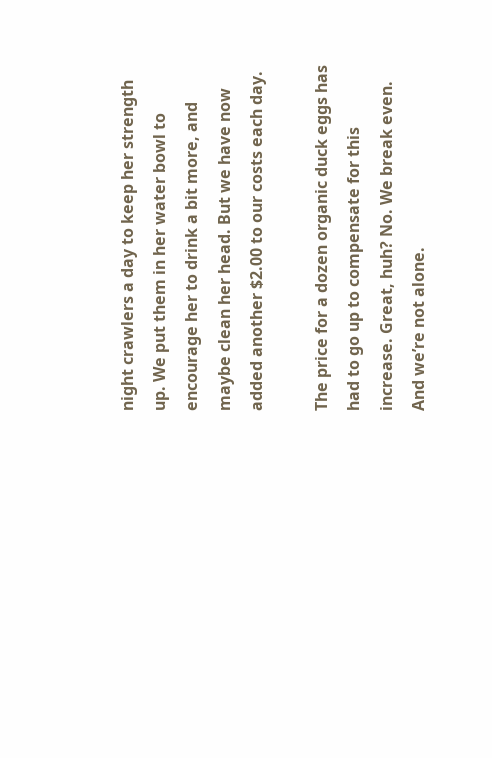night crawlers a day to keep her strength up. We put them in her water bowl to encourage her to drink a bit more, and maybe clean her head. But we have now added another $2.00 to our costs each day.

The price for a dozen organic duck eggs has had to go up to compensate for this increase. Great, huh? No. We break even. And we’re not alone.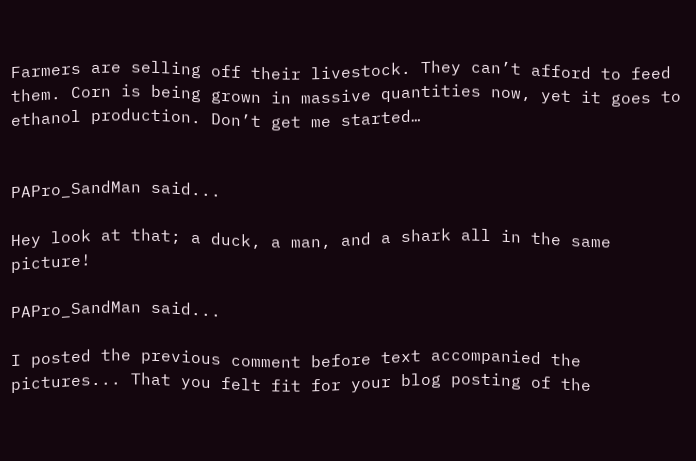Farmers are selling off their livestock. They can’t afford to feed them. Corn is being grown in massive quantities now, yet it goes to ethanol production. Don’t get me started…


PAPro_SandMan said...

Hey look at that; a duck, a man, and a shark all in the same picture!

PAPro_SandMan said...

I posted the previous comment before text accompanied the pictures... That you felt fit for your blog posting of the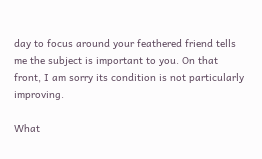day to focus around your feathered friend tells me the subject is important to you. On that front, I am sorry its condition is not particularly improving.

What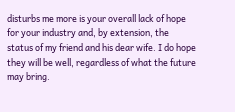disturbs me more is your overall lack of hope for your industry and, by extension, the status of my friend and his dear wife. I do hope they will be well, regardless of what the future may bring.